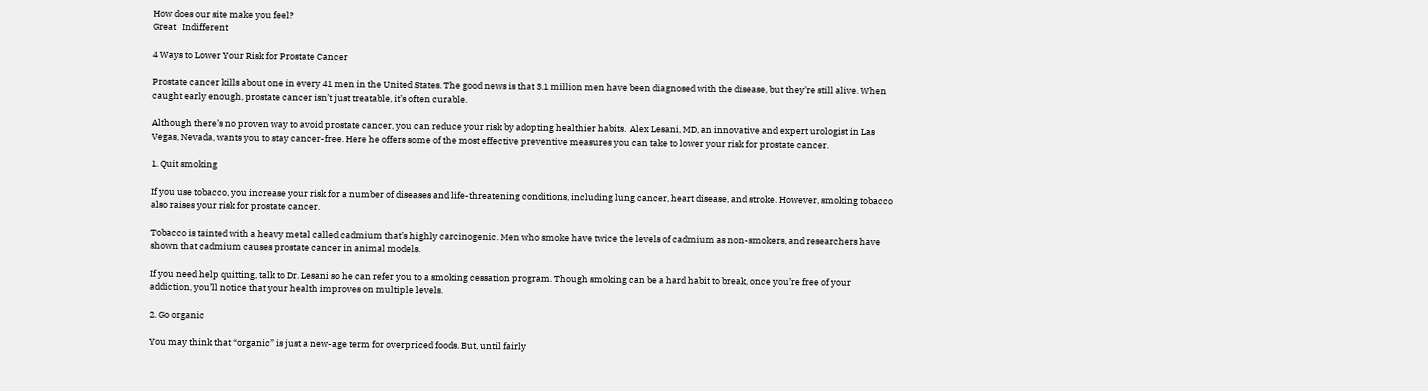How does our site make you feel?
Great   Indifferent

4 Ways to Lower Your Risk for Prostate Cancer

Prostate cancer kills about one in every 41 men in the United States. The good news is that 3.1 million men have been diagnosed with the disease, but they’re still alive. When caught early enough, prostate cancer isn’t just treatable, it’s often curable.

Although there’s no proven way to avoid prostate cancer, you can reduce your risk by adopting healthier habits.  Alex Lesani, MD, an innovative and expert urologist in Las Vegas, Nevada, wants you to stay cancer-free. Here he offers some of the most effective preventive measures you can take to lower your risk for prostate cancer.

1. Quit smoking

If you use tobacco, you increase your risk for a number of diseases and life-threatening conditions, including lung cancer, heart disease, and stroke. However, smoking tobacco also raises your risk for prostate cancer.

Tobacco is tainted with a heavy metal called cadmium that’s highly carcinogenic. Men who smoke have twice the levels of cadmium as non-smokers, and researchers have shown that cadmium causes prostate cancer in animal models.

If you need help quitting, talk to Dr. Lesani so he can refer you to a smoking cessation program. Though smoking can be a hard habit to break, once you’re free of your addiction, you’ll notice that your health improves on multiple levels.

2. Go organic

You may think that “organic” is just a new-age term for overpriced foods. But, until fairly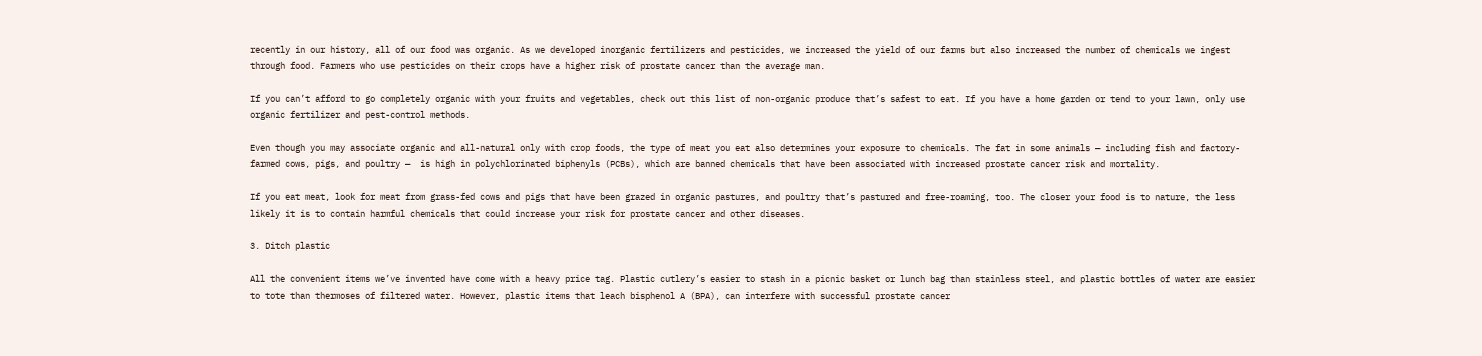recently in our history, all of our food was organic. As we developed inorganic fertilizers and pesticides, we increased the yield of our farms but also increased the number of chemicals we ingest through food. Farmers who use pesticides on their crops have a higher risk of prostate cancer than the average man.

If you can’t afford to go completely organic with your fruits and vegetables, check out this list of non-organic produce that’s safest to eat. If you have a home garden or tend to your lawn, only use organic fertilizer and pest-control methods.

Even though you may associate organic and all-natural only with crop foods, the type of meat you eat also determines your exposure to chemicals. The fat in some animals — including fish and factory-farmed cows, pigs, and poultry —  is high in polychlorinated biphenyls (PCBs), which are banned chemicals that have been associated with increased prostate cancer risk and mortality.

If you eat meat, look for meat from grass-fed cows and pigs that have been grazed in organic pastures, and poultry that’s pastured and free-roaming, too. The closer your food is to nature, the less likely it is to contain harmful chemicals that could increase your risk for prostate cancer and other diseases.

3. Ditch plastic

All the convenient items we’ve invented have come with a heavy price tag. Plastic cutlery’s easier to stash in a picnic basket or lunch bag than stainless steel, and plastic bottles of water are easier to tote than thermoses of filtered water. However, plastic items that leach bisphenol A (BPA), can interfere with successful prostate cancer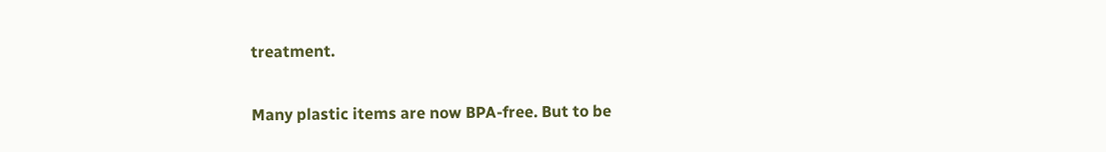treatment.

Many plastic items are now BPA-free. But to be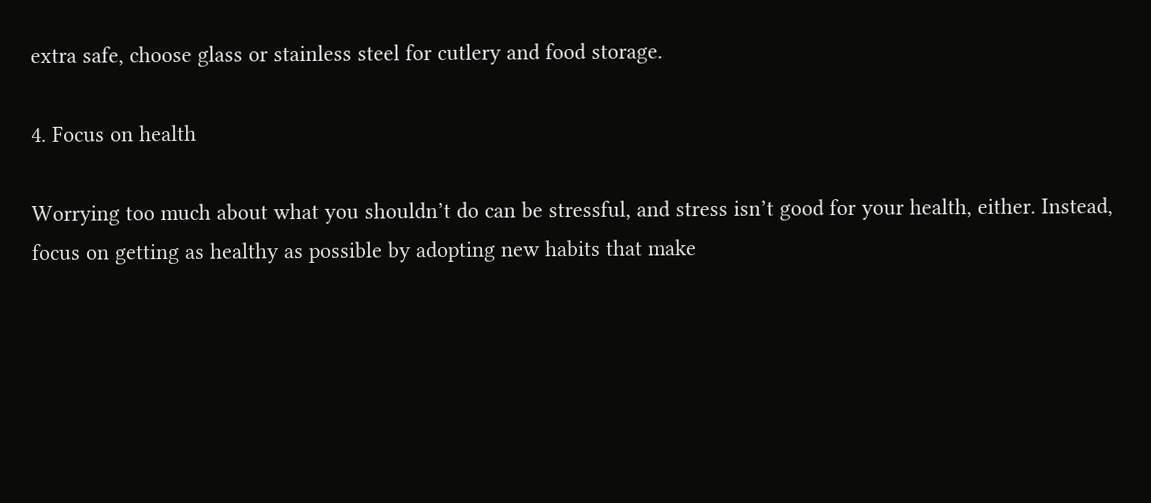extra safe, choose glass or stainless steel for cutlery and food storage.

4. Focus on health

Worrying too much about what you shouldn’t do can be stressful, and stress isn’t good for your health, either. Instead, focus on getting as healthy as possible by adopting new habits that make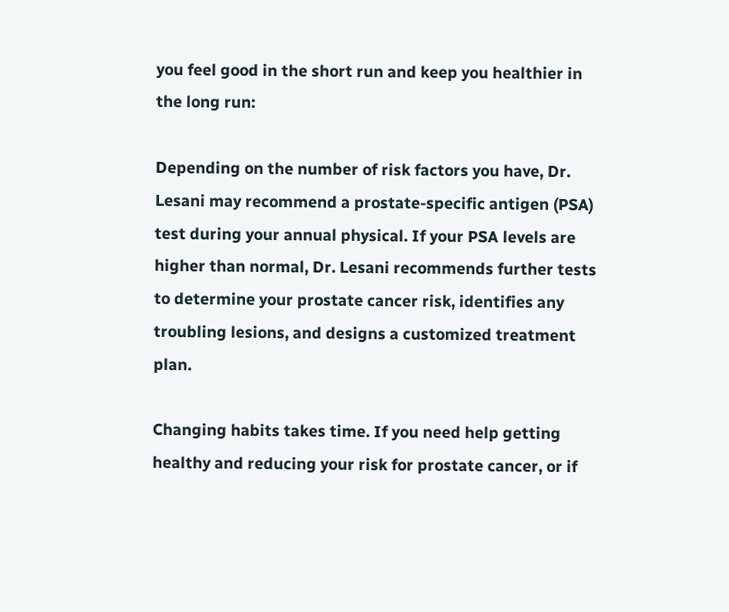you feel good in the short run and keep you healthier in the long run:

Depending on the number of risk factors you have, Dr. Lesani may recommend a prostate-specific antigen (PSA) test during your annual physical. If your PSA levels are higher than normal, Dr. Lesani recommends further tests to determine your prostate cancer risk, identifies any troubling lesions, and designs a customized treatment plan.

Changing habits takes time. If you need help getting healthy and reducing your risk for prostate cancer, or if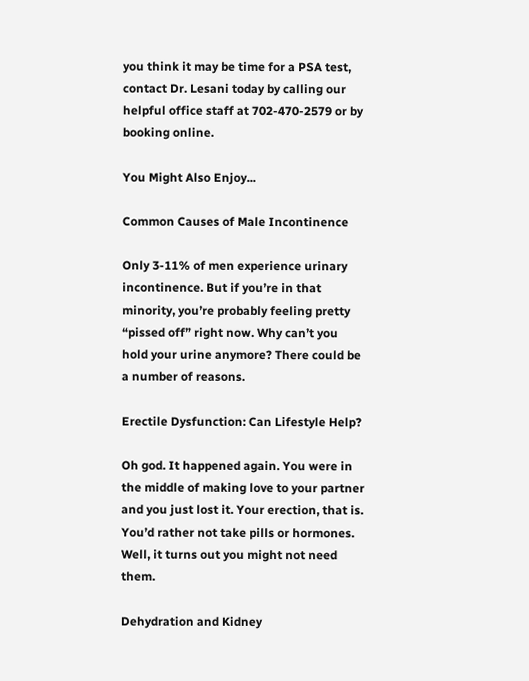you think it may be time for a PSA test, contact Dr. Lesani today by calling our helpful office staff at 702-470-2579 or by booking online.

You Might Also Enjoy...

Common Causes of Male Incontinence

Only 3-11% of men experience urinary incontinence. But if you’re in that minority, you’re probably feeling pretty “pissed off” right now. Why can’t you hold your urine anymore? There could be a number of reasons.

Erectile Dysfunction: Can Lifestyle Help?

Oh god. It happened again. You were in the middle of making love to your partner and you just lost it. Your erection, that is. You’d rather not take pills or hormones. Well, it turns out you might not need them.

Dehydration and Kidney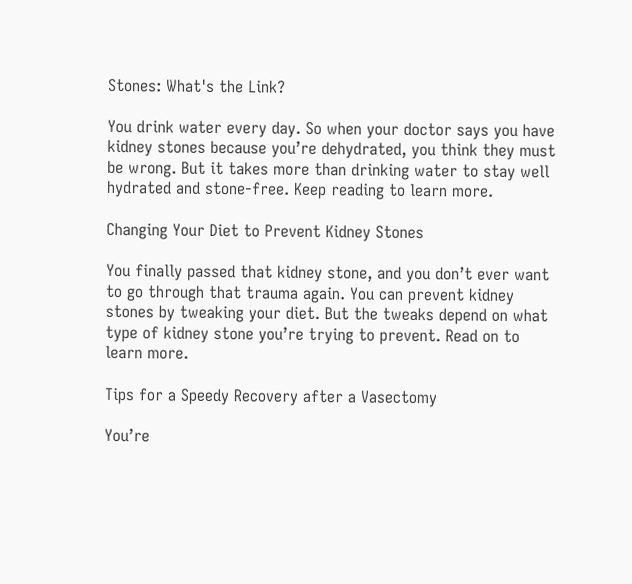Stones: What's the Link?

You drink water every day. So when your doctor says you have kidney stones because you’re dehydrated, you think they must be wrong. But it takes more than drinking water to stay well hydrated and stone-free. Keep reading to learn more.

Changing Your Diet to Prevent Kidney Stones

You finally passed that kidney stone, and you don’t ever want to go through that trauma again. You can prevent kidney stones by tweaking your diet. But the tweaks depend on what type of kidney stone you’re trying to prevent. Read on to learn more.

Tips for a Speedy Recovery after a Vasectomy

You’re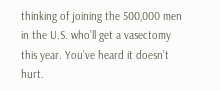thinking of joining the 500,000 men in the U.S. who’ll get a vasectomy this year. You’ve heard it doesn’t hurt.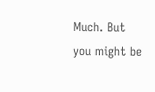Much. But you might be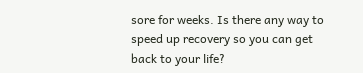sore for weeks. Is there any way to speed up recovery so you can get back to your life?